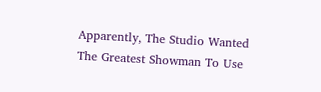Apparently, The Studio Wanted The Greatest Showman To Use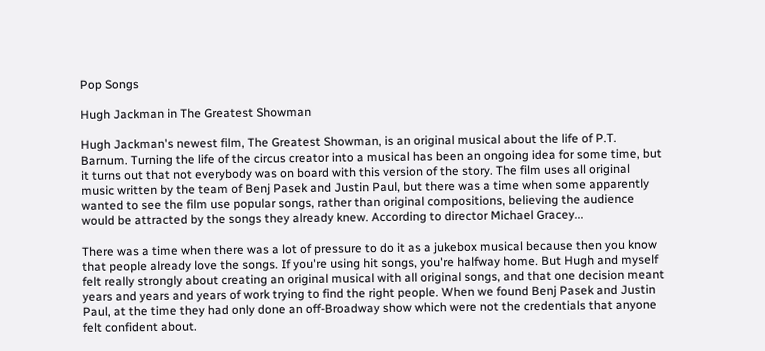Pop Songs

Hugh Jackman in The Greatest Showman

Hugh Jackman's newest film, The Greatest Showman, is an original musical about the life of P.T. Barnum. Turning the life of the circus creator into a musical has been an ongoing idea for some time, but it turns out that not everybody was on board with this version of the story. The film uses all original music written by the team of Benj Pasek and Justin Paul, but there was a time when some apparently wanted to see the film use popular songs, rather than original compositions, believing the audience would be attracted by the songs they already knew. According to director Michael Gracey...

There was a time when there was a lot of pressure to do it as a jukebox musical because then you know that people already love the songs. If you're using hit songs, you're halfway home. But Hugh and myself felt really strongly about creating an original musical with all original songs, and that one decision meant years and years and years of work trying to find the right people. When we found Benj Pasek and Justin Paul, at the time they had only done an off-Broadway show which were not the credentials that anyone felt confident about.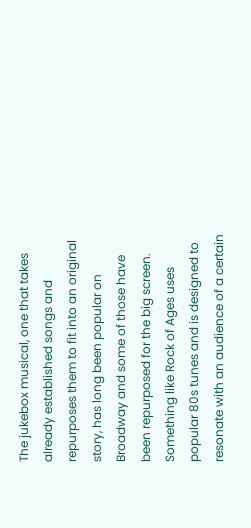The jukebox musical, one that takes already established songs and repurposes them to fit into an original story, has long been popular on Broadway and some of those have been repurposed for the big screen. Something like Rock of Ages uses popular 80s tunes and is designed to resonate with an audience of a certain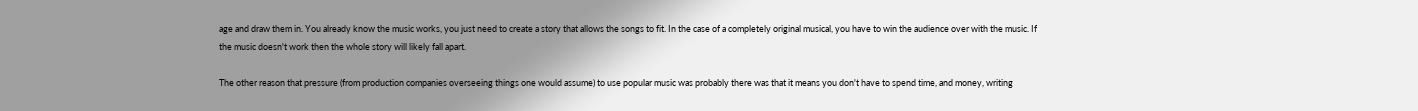age and draw them in. You already know the music works, you just need to create a story that allows the songs to fit. In the case of a completely original musical, you have to win the audience over with the music. If the music doesn't work then the whole story will likely fall apart.

The other reason that pressure (from production companies overseeing things one would assume) to use popular music was probably there was that it means you don't have to spend time, and money, writing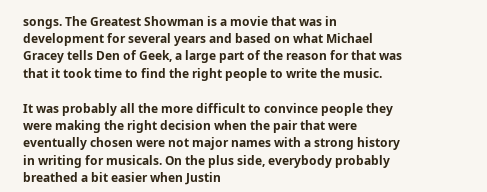songs. The Greatest Showman is a movie that was in development for several years and based on what Michael Gracey tells Den of Geek, a large part of the reason for that was that it took time to find the right people to write the music.

It was probably all the more difficult to convince people they were making the right decision when the pair that were eventually chosen were not major names with a strong history in writing for musicals. On the plus side, everybody probably breathed a bit easier when Justin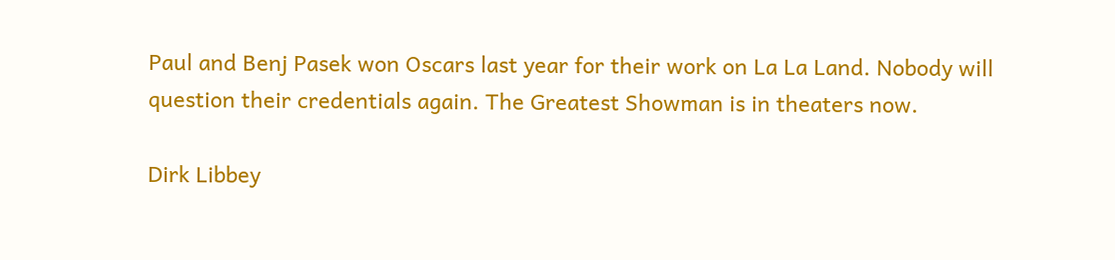Paul and Benj Pasek won Oscars last year for their work on La La Land. Nobody will question their credentials again. The Greatest Showman is in theaters now.

Dirk Libbey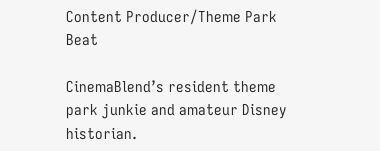Content Producer/Theme Park Beat

CinemaBlend’s resident theme park junkie and amateur Disney historian.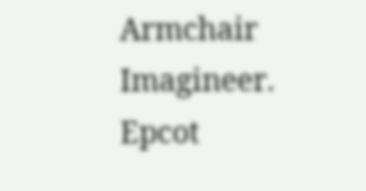Armchair Imagineer. Epcot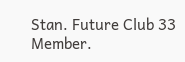Stan. Future Club 33 Member.